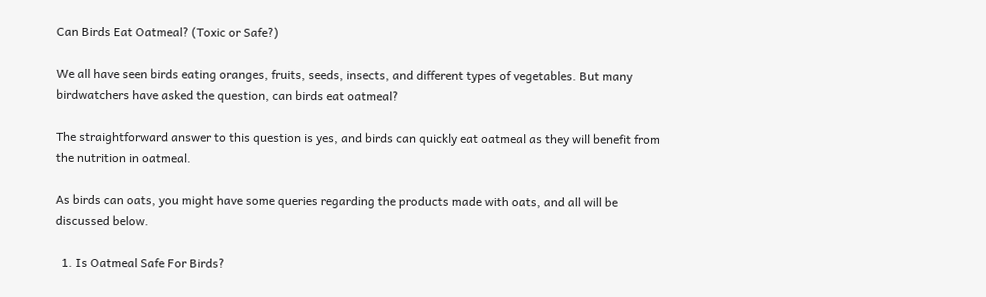Can Birds Eat Oatmeal? (Toxic or Safe?)

We all have seen birds eating oranges, fruits, seeds, insects, and different types of vegetables. But many birdwatchers have asked the question, can birds eat oatmeal?

The straightforward answer to this question is yes, and birds can quickly eat oatmeal as they will benefit from the nutrition in oatmeal.

As birds can oats, you might have some queries regarding the products made with oats, and all will be discussed below.

  1. Is Oatmeal Safe For Birds?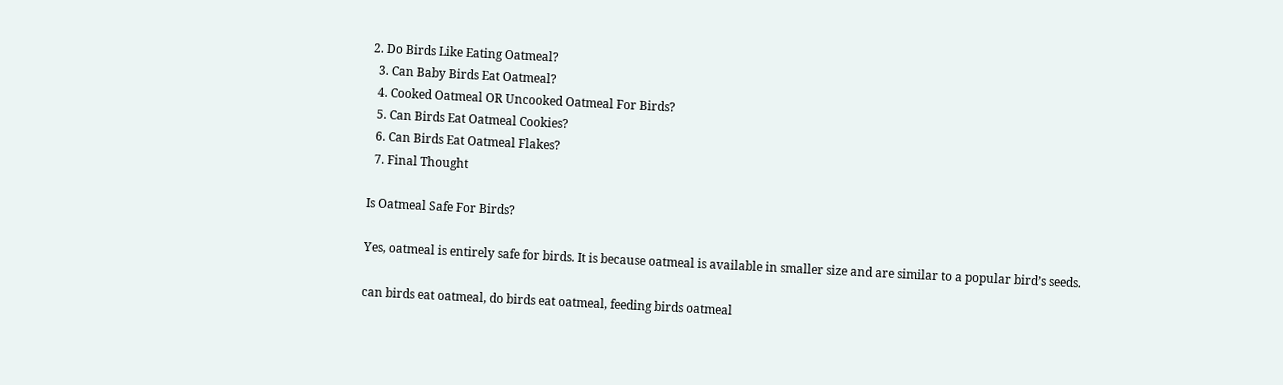2. Do Birds Like Eating Oatmeal?
  3. Can Baby Birds Eat Oatmeal?
  4. Cooked Oatmeal OR Uncooked Oatmeal For Birds?
  5. Can Birds Eat Oatmeal Cookies?
  6. Can Birds Eat Oatmeal Flakes?
  7. Final Thought

Is Oatmeal Safe For Birds?

Yes, oatmeal is entirely safe for birds. It is because oatmeal is available in smaller size and are similar to a popular bird’s seeds.

can birds eat oatmeal, do birds eat oatmeal, feeding birds oatmeal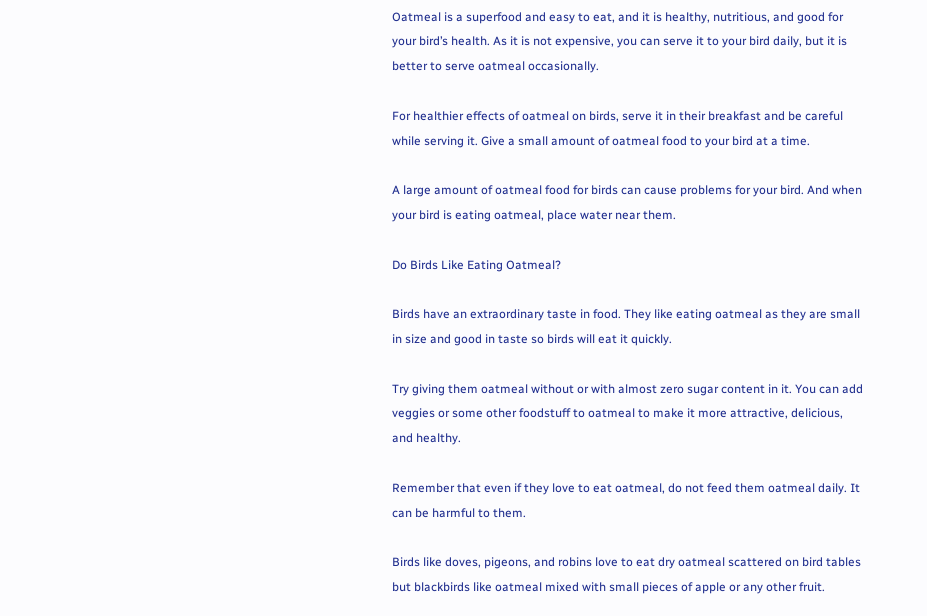Oatmeal is a superfood and easy to eat, and it is healthy, nutritious, and good for your bird’s health. As it is not expensive, you can serve it to your bird daily, but it is better to serve oatmeal occasionally.

For healthier effects of oatmeal on birds, serve it in their breakfast and be careful while serving it. Give a small amount of oatmeal food to your bird at a time.

A large amount of oatmeal food for birds can cause problems for your bird. And when your bird is eating oatmeal, place water near them.

Do Birds Like Eating Oatmeal?

Birds have an extraordinary taste in food. They like eating oatmeal as they are small in size and good in taste so birds will eat it quickly.

Try giving them oatmeal without or with almost zero sugar content in it. You can add veggies or some other foodstuff to oatmeal to make it more attractive, delicious, and healthy.

Remember that even if they love to eat oatmeal, do not feed them oatmeal daily. It can be harmful to them.

Birds like doves, pigeons, and robins love to eat dry oatmeal scattered on bird tables but blackbirds like oatmeal mixed with small pieces of apple or any other fruit.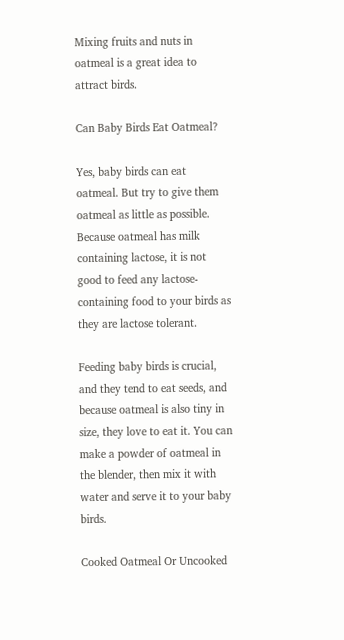Mixing fruits and nuts in oatmeal is a great idea to attract birds.

Can Baby Birds Eat Oatmeal?

Yes, baby birds can eat oatmeal. But try to give them oatmeal as little as possible. Because oatmeal has milk containing lactose, it is not good to feed any lactose-containing food to your birds as they are lactose tolerant.

Feeding baby birds is crucial, and they tend to eat seeds, and because oatmeal is also tiny in size, they love to eat it. You can make a powder of oatmeal in the blender, then mix it with water and serve it to your baby birds.

Cooked Oatmeal Or Uncooked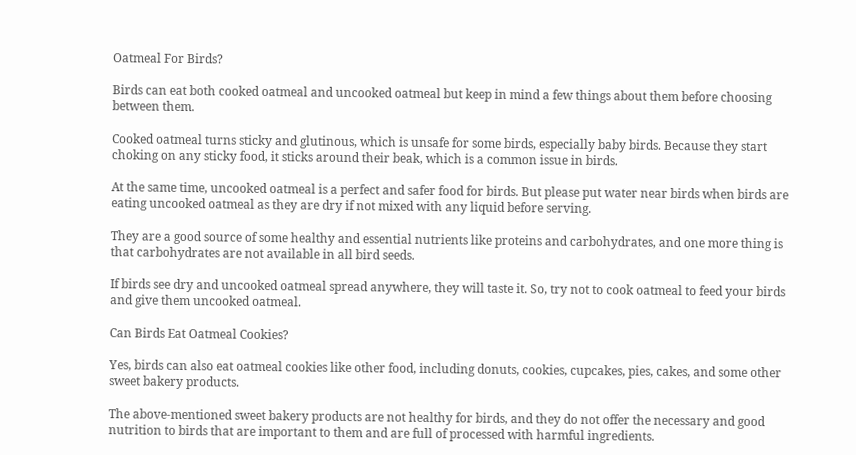Oatmeal For Birds?

Birds can eat both cooked oatmeal and uncooked oatmeal but keep in mind a few things about them before choosing between them.

Cooked oatmeal turns sticky and glutinous, which is unsafe for some birds, especially baby birds. Because they start choking on any sticky food, it sticks around their beak, which is a common issue in birds.

At the same time, uncooked oatmeal is a perfect and safer food for birds. But please put water near birds when birds are eating uncooked oatmeal as they are dry if not mixed with any liquid before serving.

They are a good source of some healthy and essential nutrients like proteins and carbohydrates, and one more thing is that carbohydrates are not available in all bird seeds.

If birds see dry and uncooked oatmeal spread anywhere, they will taste it. So, try not to cook oatmeal to feed your birds and give them uncooked oatmeal.

Can Birds Eat Oatmeal Cookies?

Yes, birds can also eat oatmeal cookies like other food, including donuts, cookies, cupcakes, pies, cakes, and some other sweet bakery products.

The above-mentioned sweet bakery products are not healthy for birds, and they do not offer the necessary and good nutrition to birds that are important to them and are full of processed with harmful ingredients.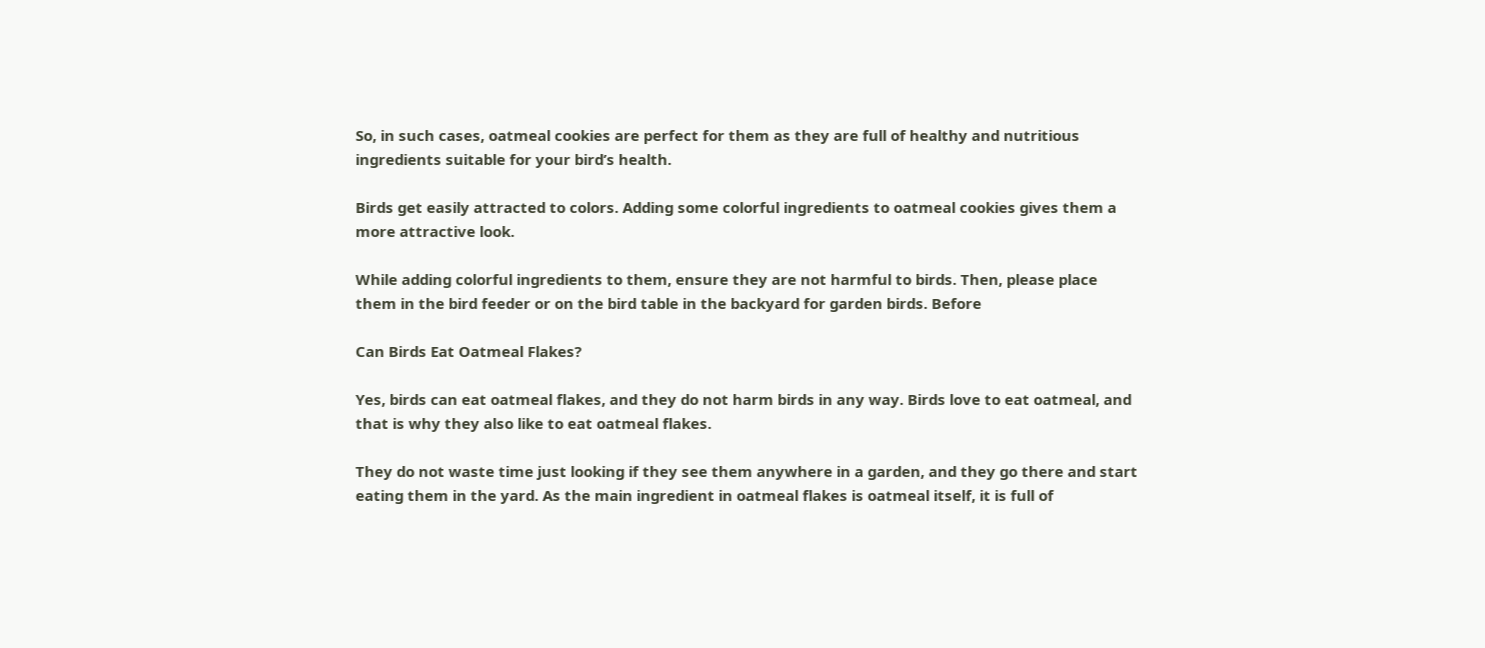So, in such cases, oatmeal cookies are perfect for them as they are full of healthy and nutritious ingredients suitable for your bird’s health.

Birds get easily attracted to colors. Adding some colorful ingredients to oatmeal cookies gives them a more attractive look.

While adding colorful ingredients to them, ensure they are not harmful to birds. Then, please place them in the bird feeder or on the bird table in the backyard for garden birds. Before

Can Birds Eat Oatmeal Flakes?

Yes, birds can eat oatmeal flakes, and they do not harm birds in any way. Birds love to eat oatmeal, and that is why they also like to eat oatmeal flakes.

They do not waste time just looking if they see them anywhere in a garden, and they go there and start eating them in the yard. As the main ingredient in oatmeal flakes is oatmeal itself, it is full of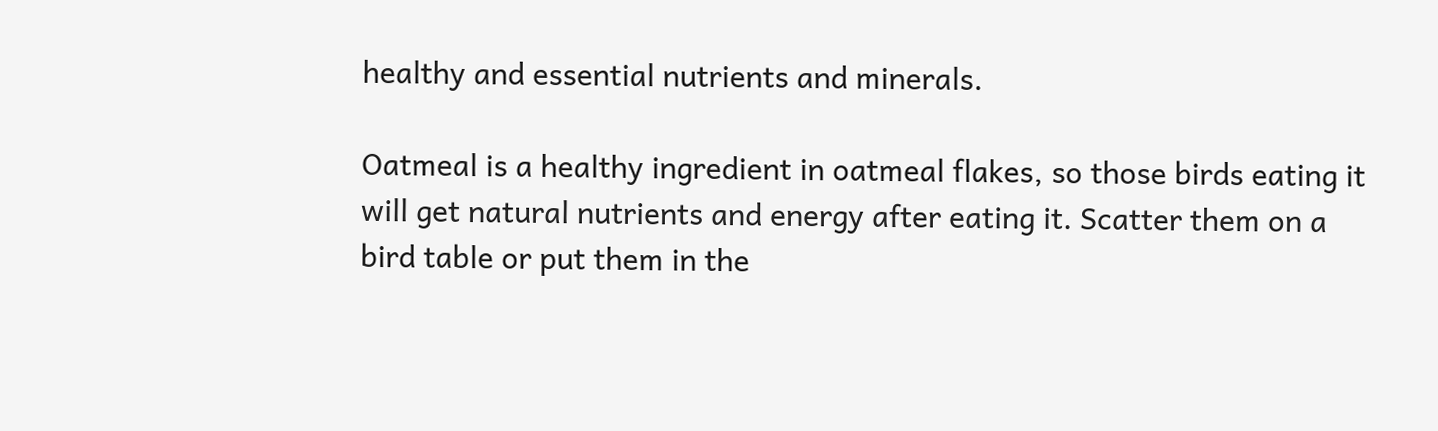healthy and essential nutrients and minerals.

Oatmeal is a healthy ingredient in oatmeal flakes, so those birds eating it will get natural nutrients and energy after eating it. Scatter them on a bird table or put them in the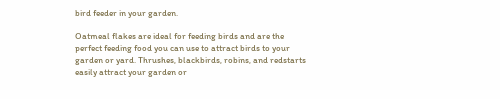bird feeder in your garden.

Oatmeal flakes are ideal for feeding birds and are the perfect feeding food you can use to attract birds to your garden or yard. Thrushes, blackbirds, robins, and redstarts easily attract your garden or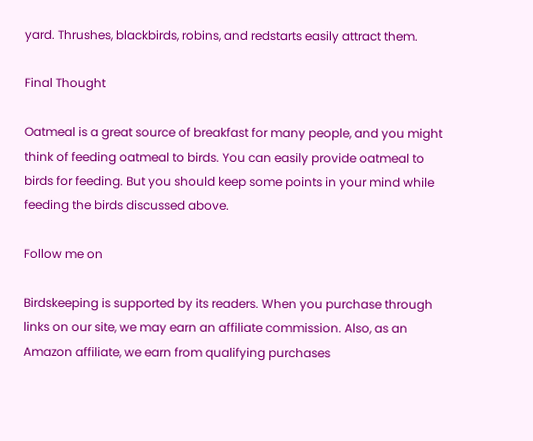yard. Thrushes, blackbirds, robins, and redstarts easily attract them.

Final Thought

Oatmeal is a great source of breakfast for many people, and you might think of feeding oatmeal to birds. You can easily provide oatmeal to birds for feeding. But you should keep some points in your mind while feeding the birds discussed above.

Follow me on

Birdskeeping is supported by its readers. When you purchase through links on our site, we may earn an affiliate commission. Also, as an Amazon affiliate, we earn from qualifying purchases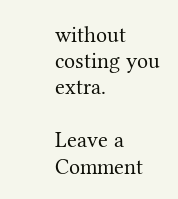without costing you extra.

Leave a Comment